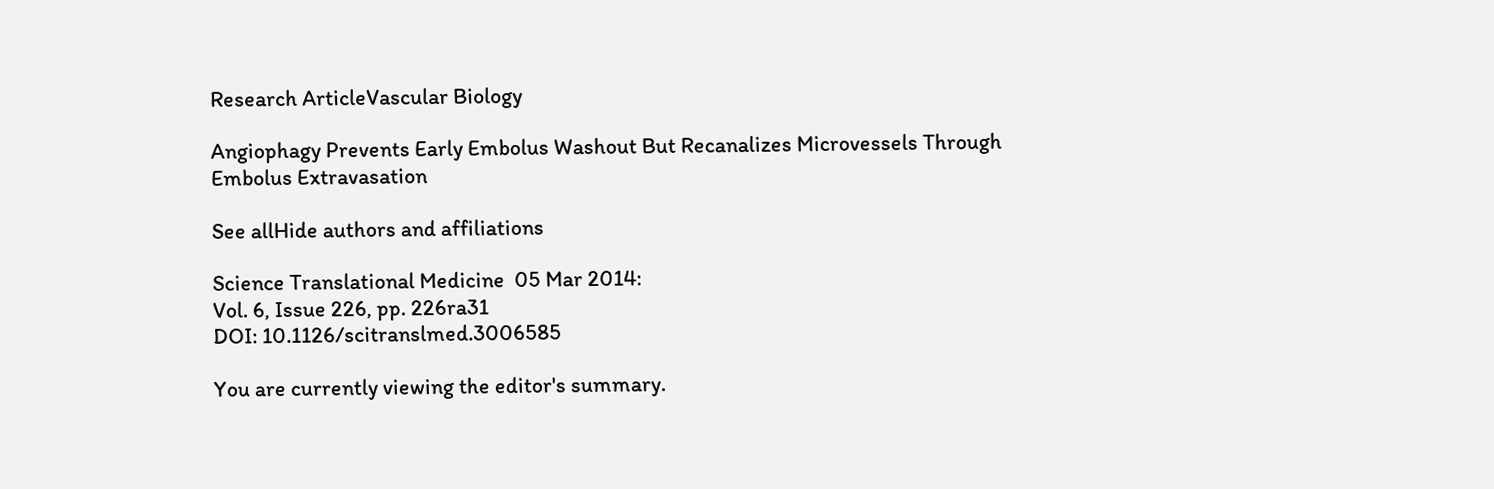Research ArticleVascular Biology

Angiophagy Prevents Early Embolus Washout But Recanalizes Microvessels Through Embolus Extravasation

See allHide authors and affiliations

Science Translational Medicine  05 Mar 2014:
Vol. 6, Issue 226, pp. 226ra31
DOI: 10.1126/scitranslmed.3006585

You are currently viewing the editor's summary.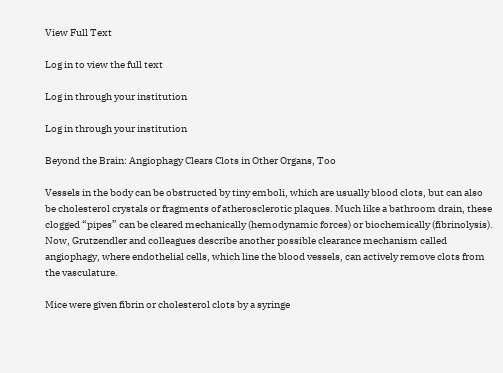View Full Text

Log in to view the full text

Log in through your institution

Log in through your institution

Beyond the Brain: Angiophagy Clears Clots in Other Organs, Too

Vessels in the body can be obstructed by tiny emboli, which are usually blood clots, but can also be cholesterol crystals or fragments of atherosclerotic plaques. Much like a bathroom drain, these clogged “pipes” can be cleared mechanically (hemodynamic forces) or biochemically (fibrinolysis). Now, Grutzendler and colleagues describe another possible clearance mechanism called angiophagy, where endothelial cells, which line the blood vessels, can actively remove clots from the vasculature.

Mice were given fibrin or cholesterol clots by a syringe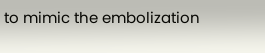to mimic the embolization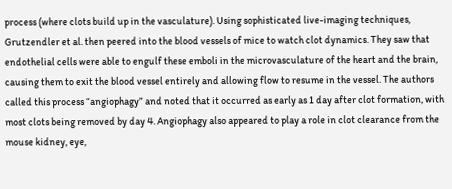process (where clots build up in the vasculature). Using sophisticated live-imaging techniques, Grutzendler et al. then peered into the blood vessels of mice to watch clot dynamics. They saw that endothelial cells were able to engulf these emboli in the microvasculature of the heart and the brain, causing them to exit the blood vessel entirely and allowing flow to resume in the vessel. The authors called this process “angiophagy” and noted that it occurred as early as 1 day after clot formation, with most clots being removed by day 4. Angiophagy also appeared to play a role in clot clearance from the mouse kidney, eye,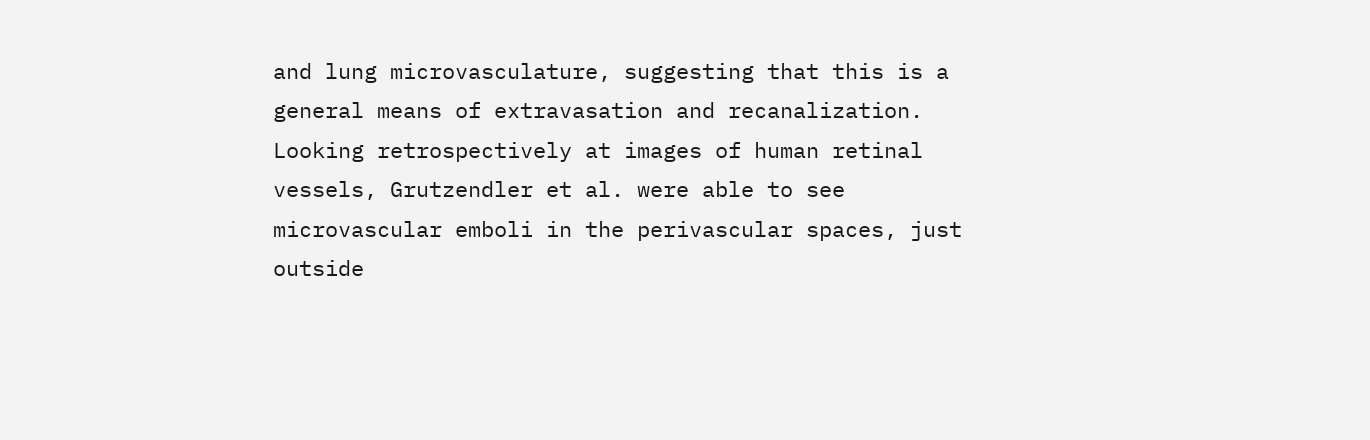and lung microvasculature, suggesting that this is a general means of extravasation and recanalization. Looking retrospectively at images of human retinal vessels, Grutzendler et al. were able to see microvascular emboli in the perivascular spaces, just outside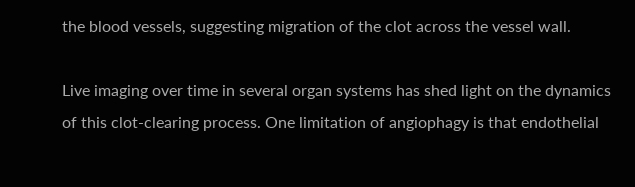the blood vessels, suggesting migration of the clot across the vessel wall.

Live imaging over time in several organ systems has shed light on the dynamics of this clot-clearing process. One limitation of angiophagy is that endothelial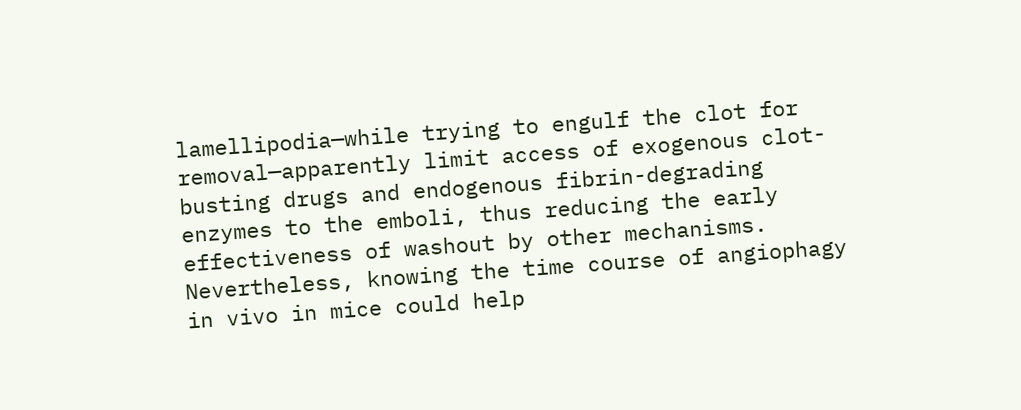lamellipodia—while trying to engulf the clot for removal—apparently limit access of exogenous clot-busting drugs and endogenous fibrin-degrading enzymes to the emboli, thus reducing the early effectiveness of washout by other mechanisms. Nevertheless, knowing the time course of angiophagy in vivo in mice could help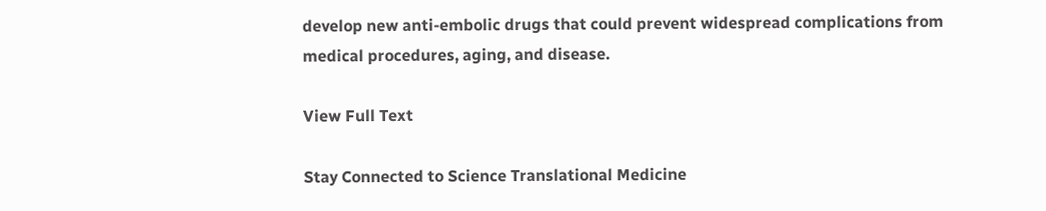develop new anti-embolic drugs that could prevent widespread complications from medical procedures, aging, and disease.

View Full Text

Stay Connected to Science Translational Medicine